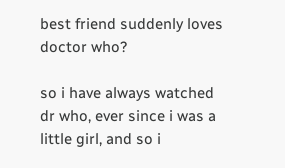best friend suddenly loves doctor who?

so i have always watched dr who, ever since i was a little girl, and so i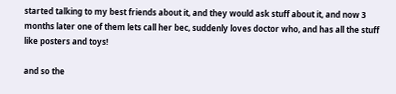started talking to my best friends about it, and they would ask stuff about it, and now 3 months later one of them lets call her bec, suddenly loves doctor who, and has all the stuff like posters and toys!

and so the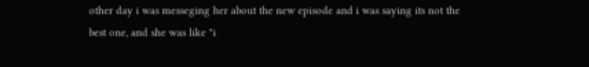other day i was messeging her about the new episode and i was saying its not the best one, and she was like "i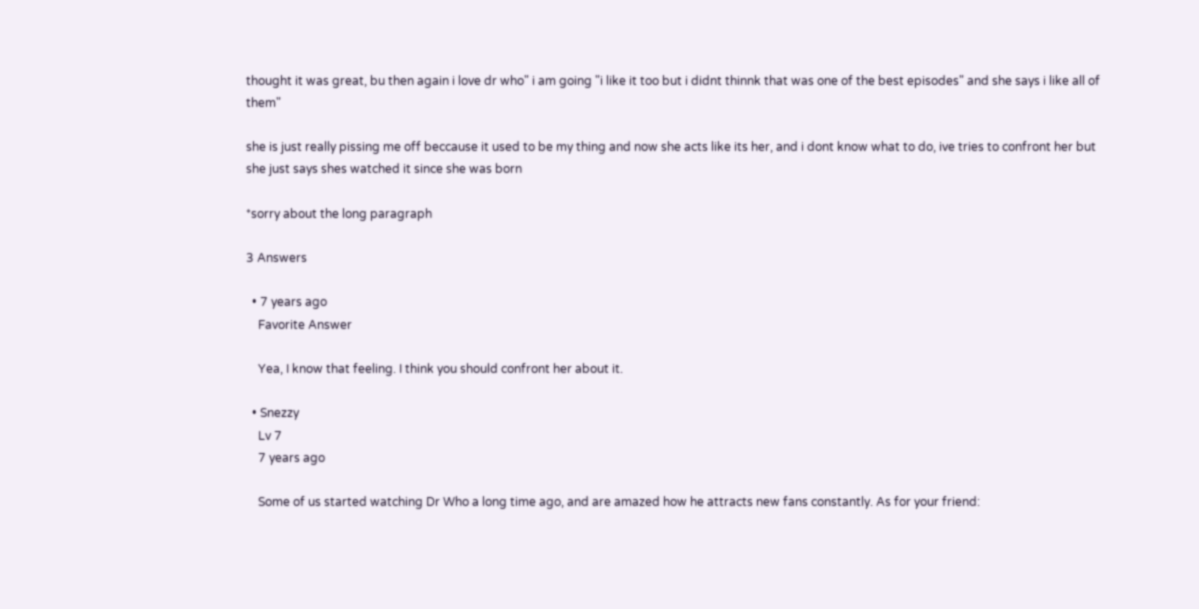thought it was great, bu then again i love dr who" i am going "i like it too but i didnt thinnk that was one of the best episodes" and she says i like all of them"

she is just really pissing me off beccause it used to be my thing and now she acts like its her, and i dont know what to do, ive tries to confront her but she just says shes watched it since she was born

*sorry about the long paragraph

3 Answers

  • 7 years ago
    Favorite Answer

    Yea, I know that feeling. I think you should confront her about it.

  • Snezzy
    Lv 7
    7 years ago

    Some of us started watching Dr Who a long time ago, and are amazed how he attracts new fans constantly. As for your friend: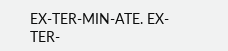EX-TER-MIN-ATE. EX-TER-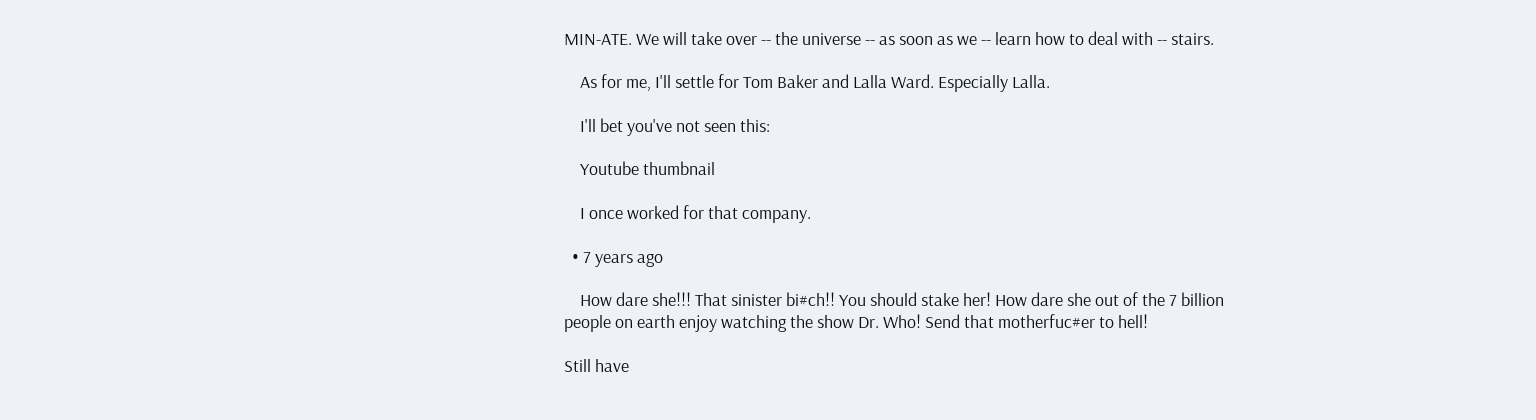MIN-ATE. We will take over -- the universe -- as soon as we -- learn how to deal with -- stairs.

    As for me, I'll settle for Tom Baker and Lalla Ward. Especially Lalla.

    I'll bet you've not seen this:

    Youtube thumbnail

    I once worked for that company.

  • 7 years ago

    How dare she!!! That sinister bi#ch!! You should stake her! How dare she out of the 7 billion people on earth enjoy watching the show Dr. Who! Send that motherfuc#er to hell!

Still have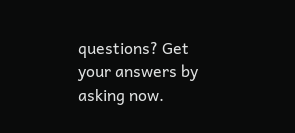questions? Get your answers by asking now.